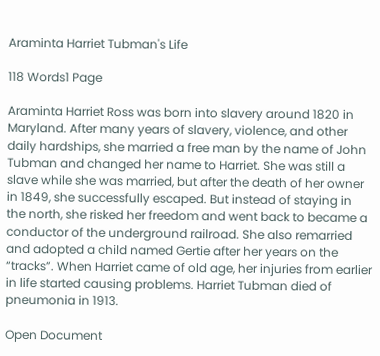Araminta Harriet Tubman's Life

118 Words1 Page

Araminta Harriet Ross was born into slavery around 1820 in Maryland. After many years of slavery, violence, and other daily hardships, she married a free man by the name of John Tubman and changed her name to Harriet. She was still a slave while she was married, but after the death of her owner in 1849, she successfully escaped. But instead of staying in the north, she risked her freedom and went back to became a conductor of the underground railroad. She also remarried and adopted a child named Gertie after her years on the “tracks”. When Harriet came of old age, her injuries from earlier in life started causing problems. Harriet Tubman died of pneumonia in 1913.

Open Document